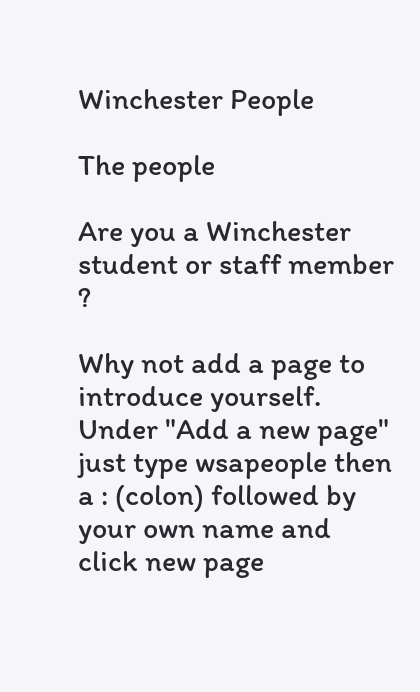Winchester People

The people

Are you a Winchester student or staff member ?

Why not add a page to introduce yourself.
Under "Add a new page" just type wsapeople then a : (colon) followed by your own name and click new page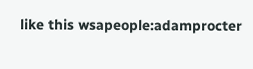like this wsapeople:adamprocter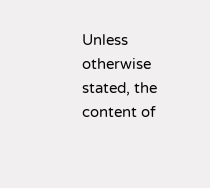Unless otherwise stated, the content of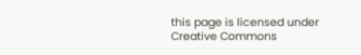this page is licensed under Creative Commons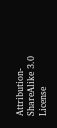Attribution-ShareAlike 3.0 License